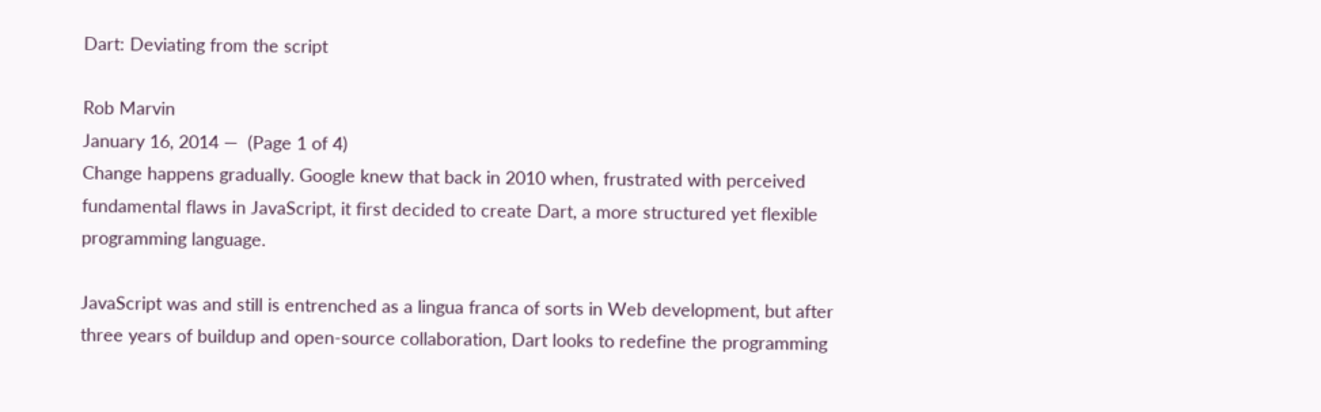Dart: Deviating from the script

Rob Marvin
January 16, 2014 —  (Page 1 of 4)
Change happens gradually. Google knew that back in 2010 when, frustrated with perceived fundamental flaws in JavaScript, it first decided to create Dart, a more structured yet flexible programming language.

JavaScript was and still is entrenched as a lingua franca of sorts in Web development, but after three years of buildup and open-source collaboration, Dart looks to redefine the programming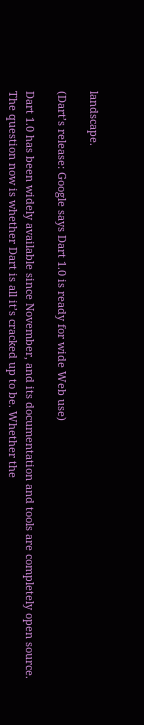landscape.

(Dart’s release: Google says Dart 1.0 is ready for wide Web use)

Dart 1.0 has been widely available since November, and its documentation and tools are completely open source. The question now is whether Dart is all it’s cracked up to be. Whether the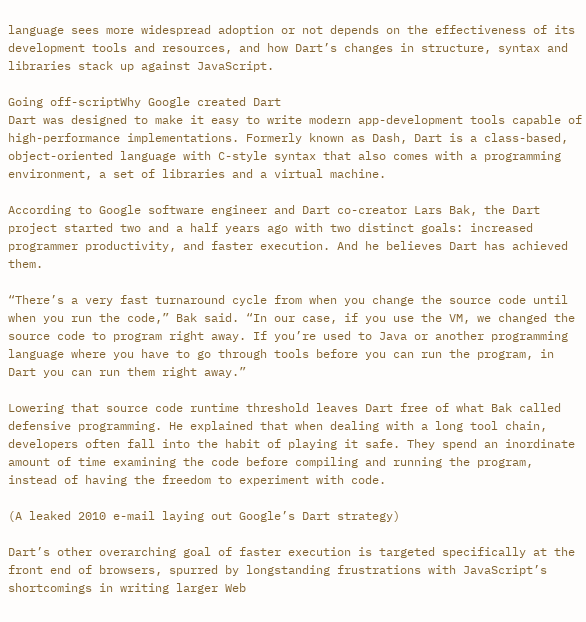language sees more widespread adoption or not depends on the effectiveness of its development tools and resources, and how Dart’s changes in structure, syntax and libraries stack up against JavaScript.

Going off-scriptWhy Google created Dart
Dart was designed to make it easy to write modern app-development tools capable of high-performance implementations. Formerly known as Dash, Dart is a class-based, object-oriented language with C-style syntax that also comes with a programming environment, a set of libraries and a virtual machine.

According to Google software engineer and Dart co-creator Lars Bak, the Dart project started two and a half years ago with two distinct goals: increased programmer productivity, and faster execution. And he believes Dart has achieved them.

“There’s a very fast turnaround cycle from when you change the source code until when you run the code,” Bak said. “In our case, if you use the VM, we changed the source code to program right away. If you’re used to Java or another programming language where you have to go through tools before you can run the program, in Dart you can run them right away.”

Lowering that source code runtime threshold leaves Dart free of what Bak called defensive programming. He explained that when dealing with a long tool chain, developers often fall into the habit of playing it safe. They spend an inordinate amount of time examining the code before compiling and running the program, instead of having the freedom to experiment with code.

(A leaked 2010 e-mail laying out Google’s Dart strategy)

Dart’s other overarching goal of faster execution is targeted specifically at the front end of browsers, spurred by longstanding frustrations with JavaScript’s shortcomings in writing larger Web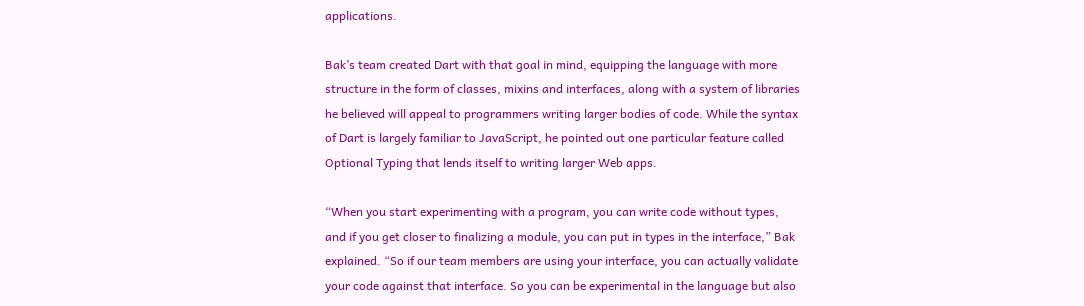applications.

Bak’s team created Dart with that goal in mind, equipping the language with more structure in the form of classes, mixins and interfaces, along with a system of libraries he believed will appeal to programmers writing larger bodies of code. While the syntax of Dart is largely familiar to JavaScript, he pointed out one particular feature called Optional Typing that lends itself to writing larger Web apps.

“When you start experimenting with a program, you can write code without types, and if you get closer to finalizing a module, you can put in types in the interface,” Bak explained. “So if our team members are using your interface, you can actually validate your code against that interface. So you can be experimental in the language but also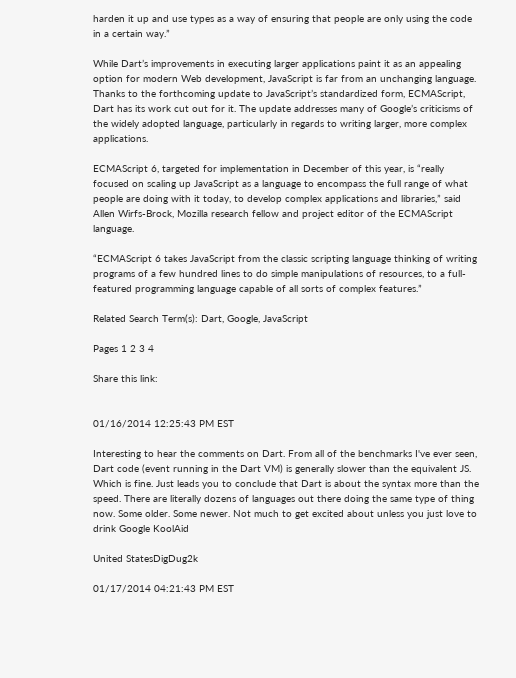harden it up and use types as a way of ensuring that people are only using the code in a certain way.”

While Dart’s improvements in executing larger applications paint it as an appealing option for modern Web development, JavaScript is far from an unchanging language. Thanks to the forthcoming update to JavaScript’s standardized form, ECMAScript, Dart has its work cut out for it. The update addresses many of Google’s criticisms of the widely adopted language, particularly in regards to writing larger, more complex applications.

ECMAScript 6, targeted for implementation in December of this year, is “really focused on scaling up JavaScript as a language to encompass the full range of what people are doing with it today, to develop complex applications and libraries,” said Allen Wirfs-Brock, Mozilla research fellow and project editor of the ECMAScript language.

“ECMAScript 6 takes JavaScript from the classic scripting language thinking of writing programs of a few hundred lines to do simple manipulations of resources, to a full-featured programming language capable of all sorts of complex features.”

Related Search Term(s): Dart, Google, JavaScript

Pages 1 2 3 4

Share this link:


01/16/2014 12:25:43 PM EST

Interesting to hear the comments on Dart. From all of the benchmarks I've ever seen, Dart code (event running in the Dart VM) is generally slower than the equivalent JS. Which is fine. Just leads you to conclude that Dart is about the syntax more than the speed. There are literally dozens of languages out there doing the same type of thing now. Some older. Some newer. Not much to get excited about unless you just love to drink Google KoolAid

United StatesDigDug2k

01/17/2014 04:21:43 PM EST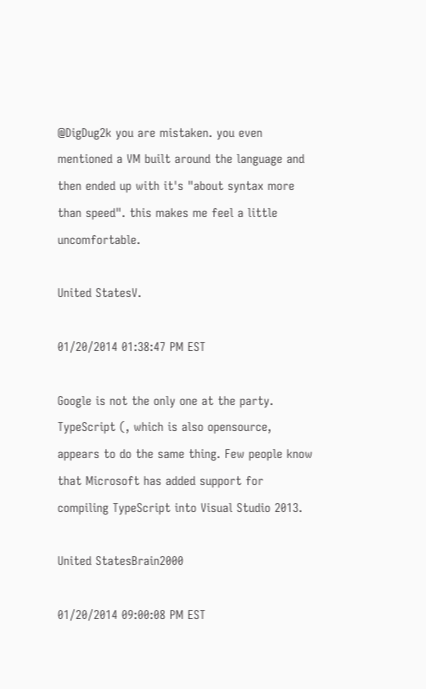@DigDug2k you are mistaken. you even mentioned a VM built around the language and then ended up with it's "about syntax more than speed". this makes me feel a little uncomfortable.

United StatesV.

01/20/2014 01:38:47 PM EST

Google is not the only one at the party. TypeScript (, which is also opensource, appears to do the same thing. Few people know that Microsoft has added support for compiling TypeScript into Visual Studio 2013.

United StatesBrain2000

01/20/2014 09:00:08 PM EST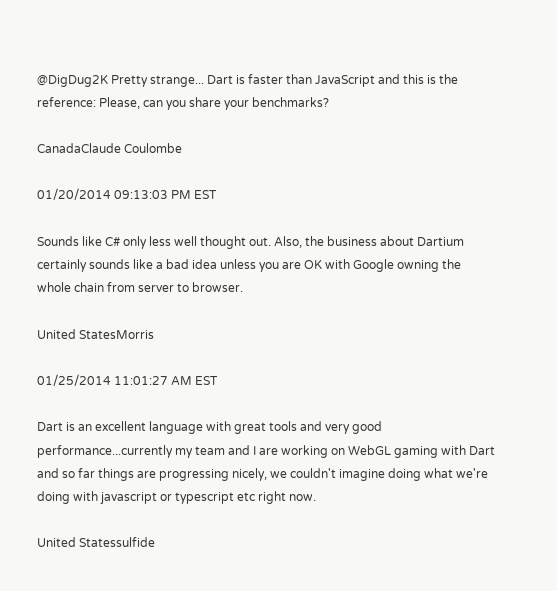@DigDug2K Pretty strange... Dart is faster than JavaScript and this is the reference: Please, can you share your benchmarks?

CanadaClaude Coulombe

01/20/2014 09:13:03 PM EST

Sounds like C# only less well thought out. Also, the business about Dartium certainly sounds like a bad idea unless you are OK with Google owning the whole chain from server to browser.

United StatesMorris

01/25/2014 11:01:27 AM EST

Dart is an excellent language with great tools and very good performance...currently my team and I are working on WebGL gaming with Dart and so far things are progressing nicely, we couldn't imagine doing what we're doing with javascript or typescript etc right now.

United Statessulfide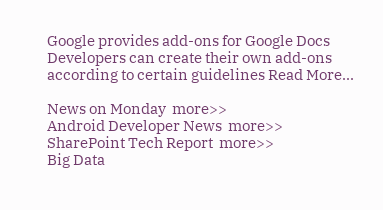Google provides add-ons for Google Docs
Developers can create their own add-ons according to certain guidelines Read More...

News on Monday  more>>
Android Developer News  more>>
SharePoint Tech Report  more>>
Big Data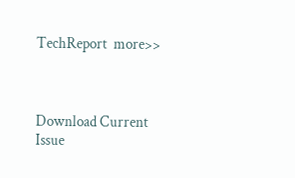TechReport  more>>



Download Current Issue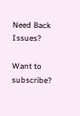Need Back Issues?

Want to subscribe?